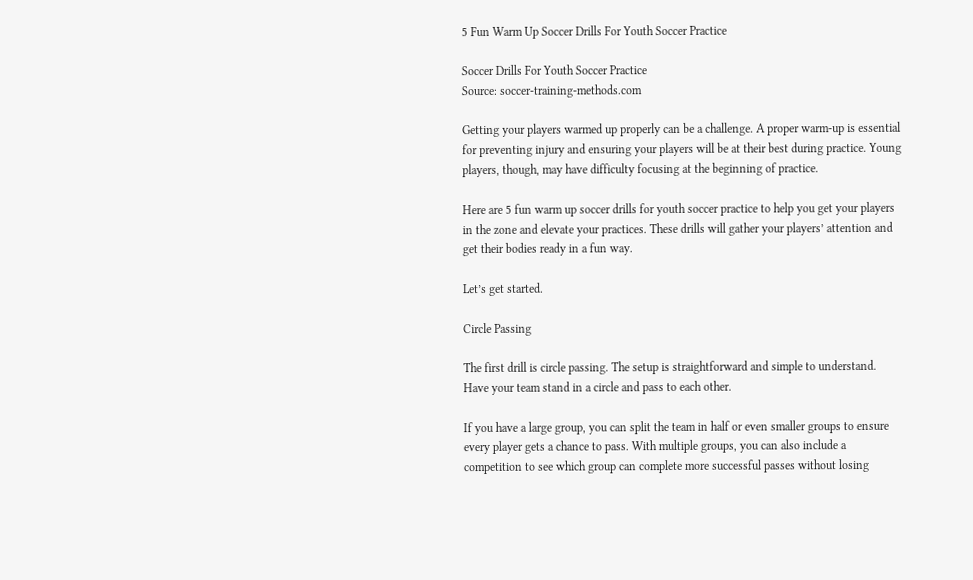5 Fun Warm Up Soccer Drills For Youth Soccer Practice

Soccer Drills For Youth Soccer Practice
Source: soccer-training-methods.com

Getting your players warmed up properly can be a challenge. A proper warm-up is essential for preventing injury and ensuring your players will be at their best during practice. Young players, though, may have difficulty focusing at the beginning of practice.

Here are 5 fun warm up soccer drills for youth soccer practice to help you get your players in the zone and elevate your practices. These drills will gather your players’ attention and get their bodies ready in a fun way.

Let’s get started.

Circle Passing

The first drill is circle passing. The setup is straightforward and simple to understand. Have your team stand in a circle and pass to each other.

If you have a large group, you can split the team in half or even smaller groups to ensure every player gets a chance to pass. With multiple groups, you can also include a competition to see which group can complete more successful passes without losing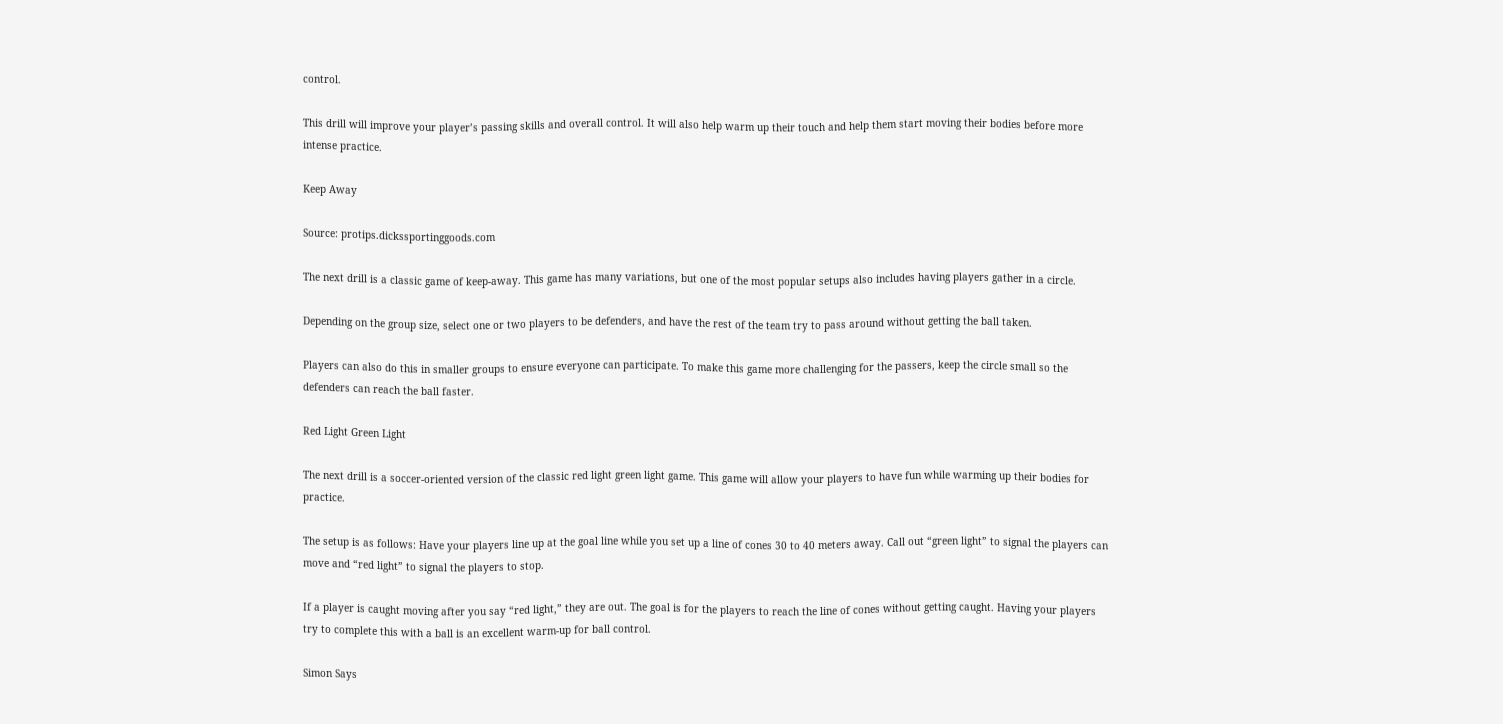control.

This drill will improve your player’s passing skills and overall control. It will also help warm up their touch and help them start moving their bodies before more intense practice.

Keep Away

Source: protips.dickssportinggoods.com

The next drill is a classic game of keep-away. This game has many variations, but one of the most popular setups also includes having players gather in a circle.

Depending on the group size, select one or two players to be defenders, and have the rest of the team try to pass around without getting the ball taken.

Players can also do this in smaller groups to ensure everyone can participate. To make this game more challenging for the passers, keep the circle small so the defenders can reach the ball faster.

Red Light Green Light

The next drill is a soccer-oriented version of the classic red light green light game. This game will allow your players to have fun while warming up their bodies for practice.

The setup is as follows: Have your players line up at the goal line while you set up a line of cones 30 to 40 meters away. Call out “green light” to signal the players can move and “red light” to signal the players to stop.

If a player is caught moving after you say “red light,” they are out. The goal is for the players to reach the line of cones without getting caught. Having your players try to complete this with a ball is an excellent warm-up for ball control.

Simon Says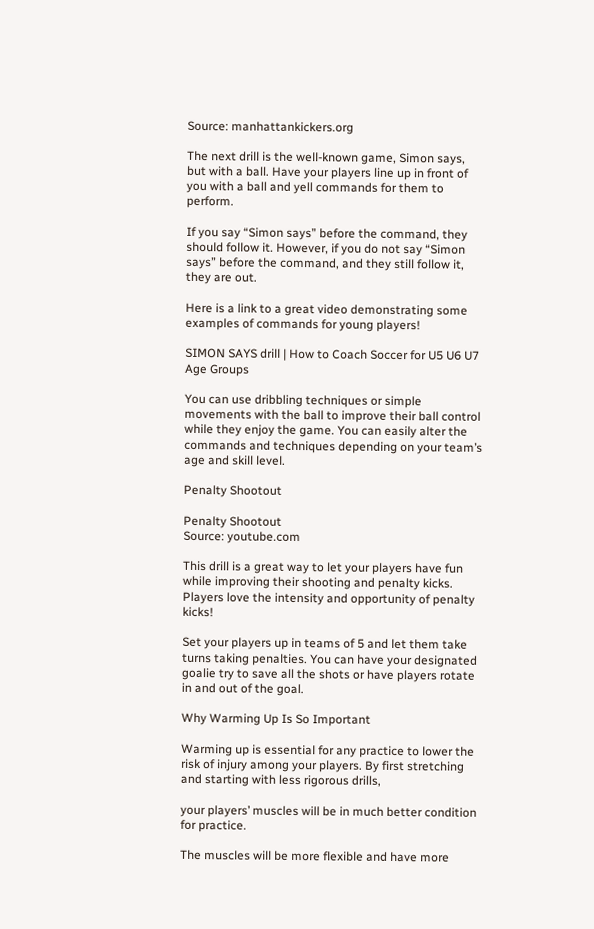Source: manhattankickers.org

The next drill is the well-known game, Simon says, but with a ball. Have your players line up in front of you with a ball and yell commands for them to perform.

If you say “Simon says” before the command, they should follow it. However, if you do not say “Simon says” before the command, and they still follow it, they are out.

Here is a link to a great video demonstrating some examples of commands for young players!

SIMON SAYS drill | How to Coach Soccer for U5 U6 U7 Age Groups

You can use dribbling techniques or simple movements with the ball to improve their ball control while they enjoy the game. You can easily alter the commands and techniques depending on your team’s age and skill level.

Penalty Shootout

Penalty Shootout
Source: youtube.com

This drill is a great way to let your players have fun while improving their shooting and penalty kicks. Players love the intensity and opportunity of penalty kicks!

Set your players up in teams of 5 and let them take turns taking penalties. You can have your designated goalie try to save all the shots or have players rotate in and out of the goal.

Why Warming Up Is So Important

Warming up is essential for any practice to lower the risk of injury among your players. By first stretching and starting with less rigorous drills,

your players’ muscles will be in much better condition for practice.

The muscles will be more flexible and have more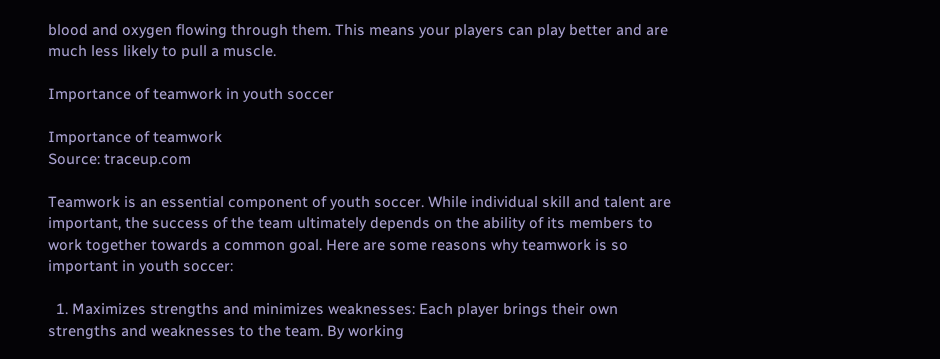blood and oxygen flowing through them. This means your players can play better and are much less likely to pull a muscle.

Importance of teamwork in youth soccer

Importance of teamwork
Source: traceup.com

Teamwork is an essential component of youth soccer. While individual skill and talent are important, the success of the team ultimately depends on the ability of its members to work together towards a common goal. Here are some reasons why teamwork is so important in youth soccer:

  1. Maximizes strengths and minimizes weaknesses: Each player brings their own strengths and weaknesses to the team. By working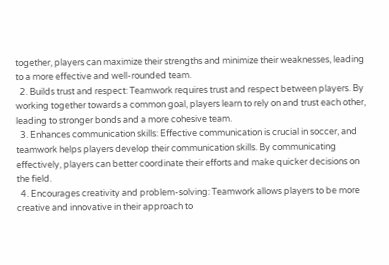together, players can maximize their strengths and minimize their weaknesses, leading to a more effective and well-rounded team.
  2. Builds trust and respect: Teamwork requires trust and respect between players. By working together towards a common goal, players learn to rely on and trust each other, leading to stronger bonds and a more cohesive team.
  3. Enhances communication skills: Effective communication is crucial in soccer, and teamwork helps players develop their communication skills. By communicating effectively, players can better coordinate their efforts and make quicker decisions on the field.
  4. Encourages creativity and problem-solving: Teamwork allows players to be more creative and innovative in their approach to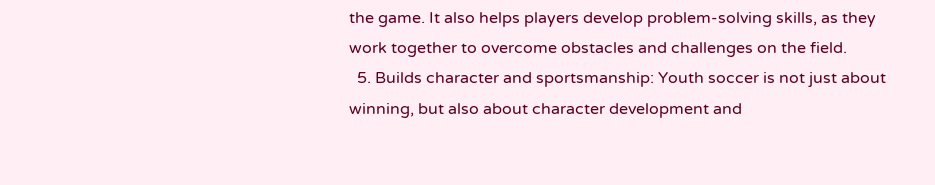the game. It also helps players develop problem-solving skills, as they work together to overcome obstacles and challenges on the field.
  5. Builds character and sportsmanship: Youth soccer is not just about winning, but also about character development and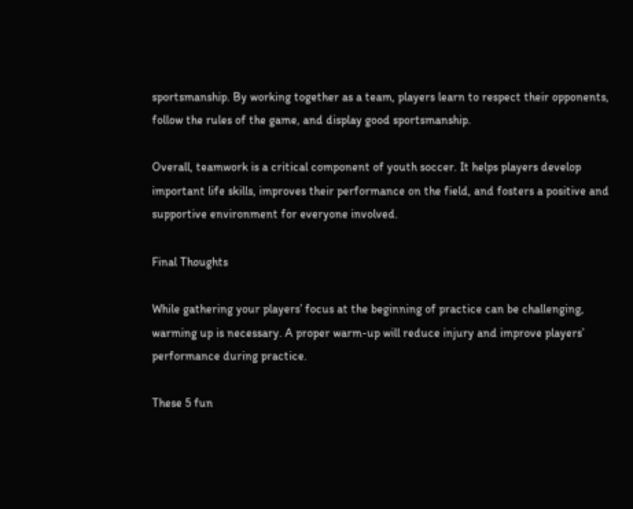sportsmanship. By working together as a team, players learn to respect their opponents, follow the rules of the game, and display good sportsmanship.

Overall, teamwork is a critical component of youth soccer. It helps players develop important life skills, improves their performance on the field, and fosters a positive and supportive environment for everyone involved.

Final Thoughts

While gathering your players’ focus at the beginning of practice can be challenging, warming up is necessary. A proper warm-up will reduce injury and improve players’ performance during practice.

These 5 fun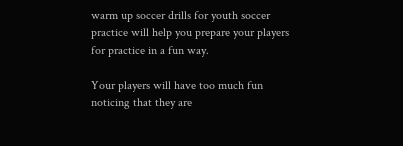warm up soccer drills for youth soccer practice will help you prepare your players for practice in a fun way.

Your players will have too much fun noticing that they are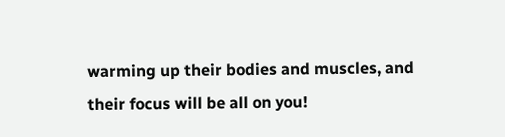warming up their bodies and muscles, and their focus will be all on you!